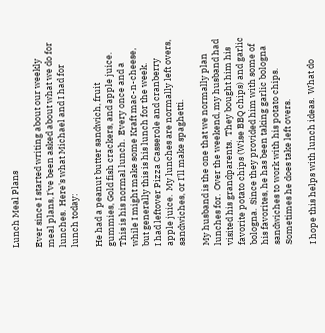Lunch Meal Plans

Ever since I started writing about our weekly meal plans, I've been asked about what we do for lunches.  Here's what Michael and I had for lunch today:

He had a peanut butter sandwich, fruit gummies, Gold fish crackers, and apple juice.  This is his normal lunch.  Every once and a while I might make some Kraft mac-n-cheese, but generally this is his lunch for the week.
I had leftover Pizza Casserole and cranberry apple juice.  My lunches are normally left overs, sandwiches, or I'll make spaghetti.

My husband is the one that we normally plan lunches for.  Over the weekend, my husband had visited his grandparents.  They bought him his favorite potato chips (Wise BBQ chips) and garlic bologna.  Since they provided him with some of his favorites, he has been taking garlic bologna sandwiches to work with his potato chips.  Sometimes he does take left overs.

I hope this helps with lunch ideas.  What do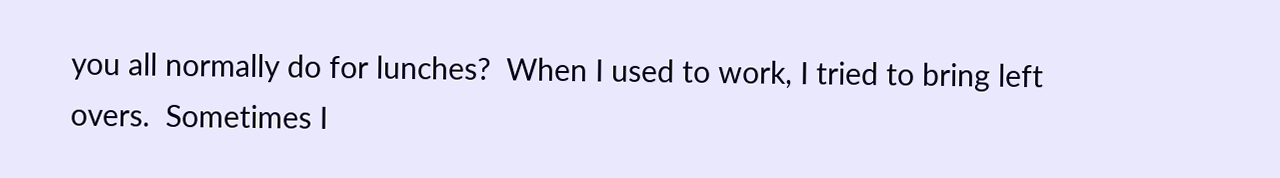you all normally do for lunches?  When I used to work, I tried to bring left overs.  Sometimes I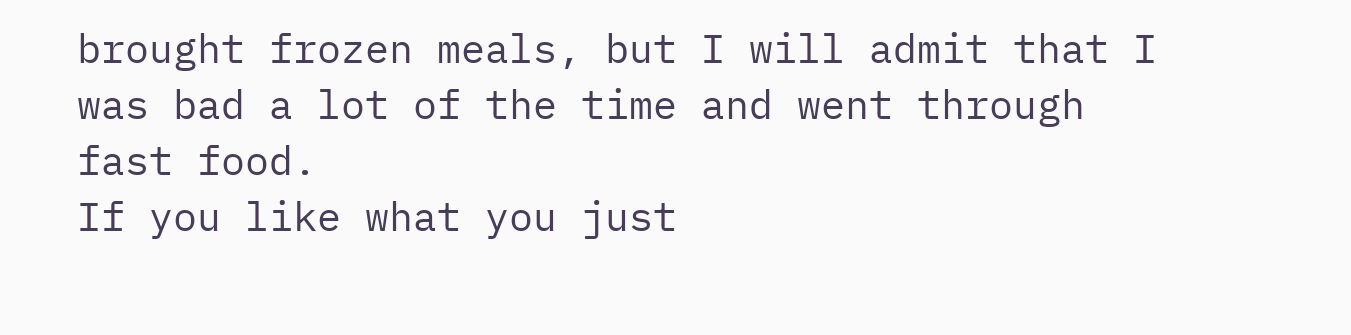brought frozen meals, but I will admit that I was bad a lot of the time and went through fast food.
If you like what you just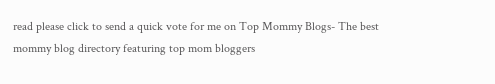read please click to send a quick vote for me on Top Mommy Blogs- The best mommy blog directory featuring top mom bloggers